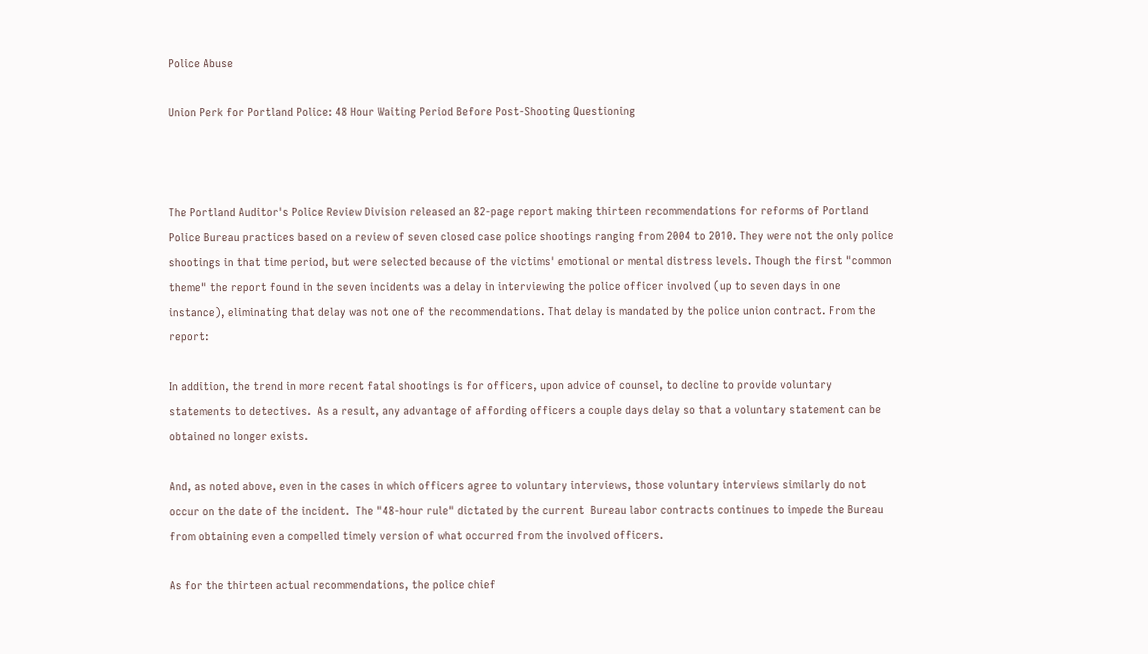Police Abuse

Union Perk for Portland Police: 48 Hour Waiting Period Before Post-Shooting Questioning



The Portland Auditor's Police Review Division released an 82-page report making thirteen recommendations for reforms of Portland Police Bureau practices based on a review of seven closed case police shootings ranging from 2004 to 2010. They were not the only police shootings in that time period, but were selected because of the victims' emotional or mental distress levels. Though the first "common theme" the report found in the seven incidents was a delay in interviewing the police officer involved (up to seven days in one instance), eliminating that delay was not one of the recommendations. That delay is mandated by the police union contract. From the report:

In addition, the trend in more recent fatal shootings is for officers, upon advice of counsel, to decline to provide voluntary statements to detectives.  As a result, any advantage of affording officers a couple days delay so that a voluntary statement can be obtained no longer exists.

And, as noted above, even in the cases in which officers agree to voluntary interviews, those voluntary interviews similarly do not occur on the date of the incident.  The "48-hour rule" dictated by the current  Bureau labor contracts continues to impede the Bureau from obtaining even a compelled timely version of what occurred from the involved officers.

As for the thirteen actual recommendations, the police chief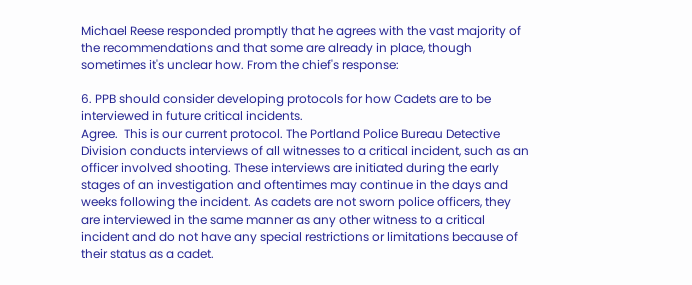Michael Reese responded promptly that he agrees with the vast majority of the recommendations and that some are already in place, though sometimes it's unclear how. From the chief's response:

6. PPB should consider developing protocols for how Cadets are to be interviewed in future critical incidents.
Agree.  This is our current protocol. The Portland Police Bureau Detective Division conducts interviews of all witnesses to a critical incident, such as an officer involved shooting. These interviews are initiated during the early stages of an investigation and oftentimes may continue in the days and weeks following the incident. As cadets are not sworn police officers, they are interviewed in the same manner as any other witness to a critical incident and do not have any special restrictions or limitations because of their status as a cadet.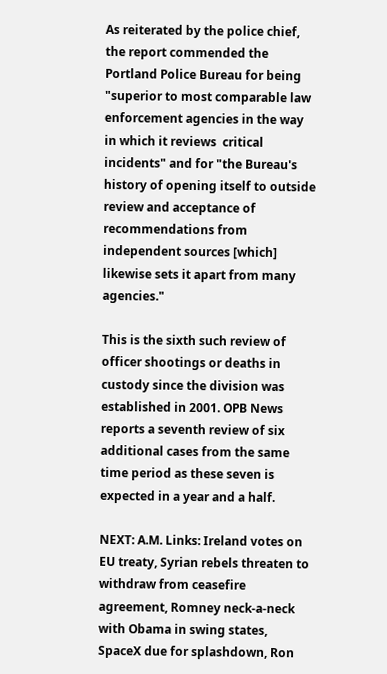As reiterated by the police chief, the report commended the Portland Police Bureau for being "superior to most comparable law enforcement agencies in the way in which it reviews  critical incidents" and for "the Bureau's history of opening itself to outside review and acceptance of recommendations from independent sources [which] likewise sets it apart from many agencies."

This is the sixth such review of officer shootings or deaths in custody since the division was established in 2001. OPB News reports a seventh review of six additional cases from the same time period as these seven is expected in a year and a half.

NEXT: A.M. Links: Ireland votes on EU treaty, Syrian rebels threaten to withdraw from ceasefire agreement, Romney neck-a-neck with Obama in swing states, SpaceX due for splashdown, Ron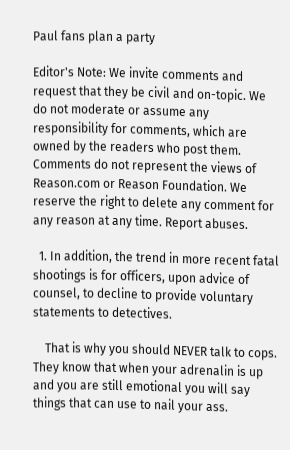Paul fans plan a party

Editor's Note: We invite comments and request that they be civil and on-topic. We do not moderate or assume any responsibility for comments, which are owned by the readers who post them. Comments do not represent the views of Reason.com or Reason Foundation. We reserve the right to delete any comment for any reason at any time. Report abuses.

  1. In addition, the trend in more recent fatal shootings is for officers, upon advice of counsel, to decline to provide voluntary statements to detectives.

    That is why you should NEVER talk to cops. They know that when your adrenalin is up and you are still emotional you will say things that can use to nail your ass.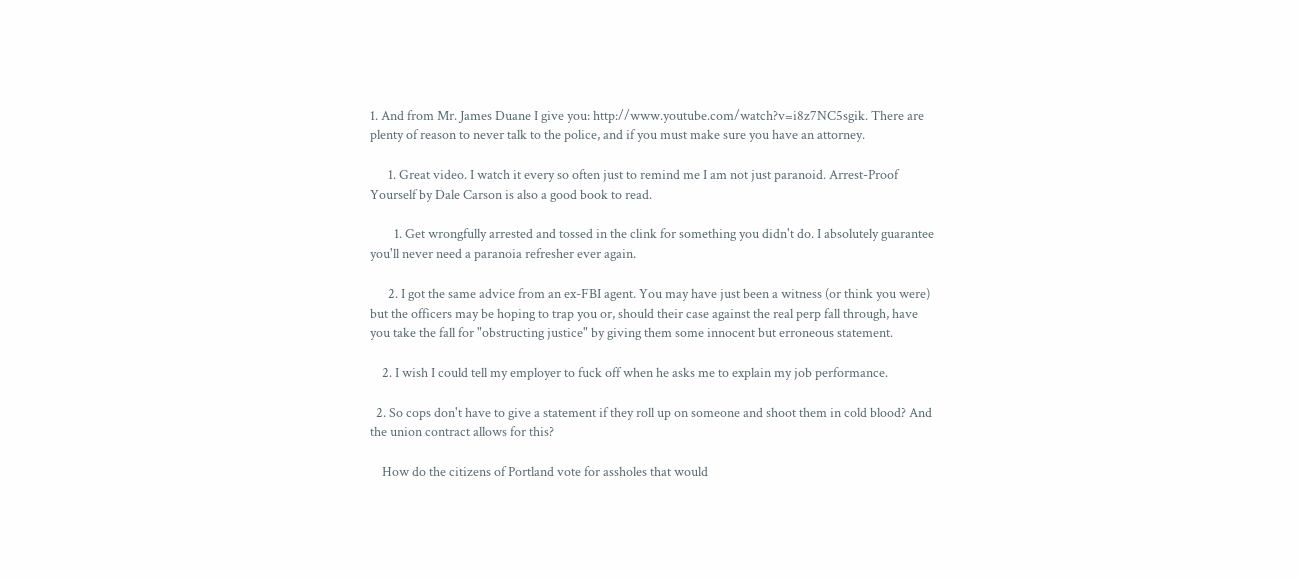1. And from Mr. James Duane I give you: http://www.youtube.com/watch?v=i8z7NC5sgik. There are plenty of reason to never talk to the police, and if you must make sure you have an attorney.

      1. Great video. I watch it every so often just to remind me I am not just paranoid. Arrest-Proof Yourself by Dale Carson is also a good book to read.

        1. Get wrongfully arrested and tossed in the clink for something you didn't do. I absolutely guarantee you'll never need a paranoia refresher ever again.

      2. I got the same advice from an ex-FBI agent. You may have just been a witness (or think you were) but the officers may be hoping to trap you or, should their case against the real perp fall through, have you take the fall for "obstructing justice" by giving them some innocent but erroneous statement.

    2. I wish I could tell my employer to fuck off when he asks me to explain my job performance.

  2. So cops don't have to give a statement if they roll up on someone and shoot them in cold blood? And the union contract allows for this?

    How do the citizens of Portland vote for assholes that would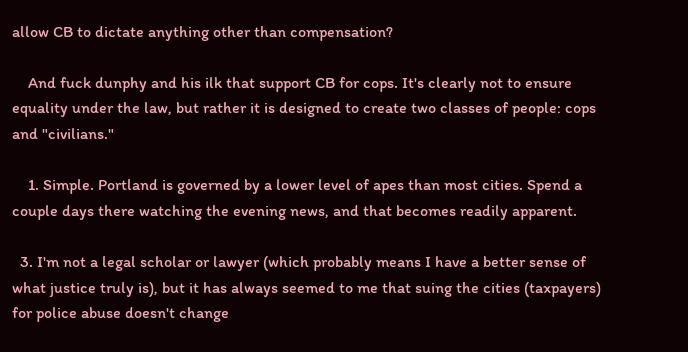allow CB to dictate anything other than compensation?

    And fuck dunphy and his ilk that support CB for cops. It's clearly not to ensure equality under the law, but rather it is designed to create two classes of people: cops and "civilians."

    1. Simple. Portland is governed by a lower level of apes than most cities. Spend a couple days there watching the evening news, and that becomes readily apparent.

  3. I'm not a legal scholar or lawyer (which probably means I have a better sense of what justice truly is), but it has always seemed to me that suing the cities (taxpayers) for police abuse doesn't change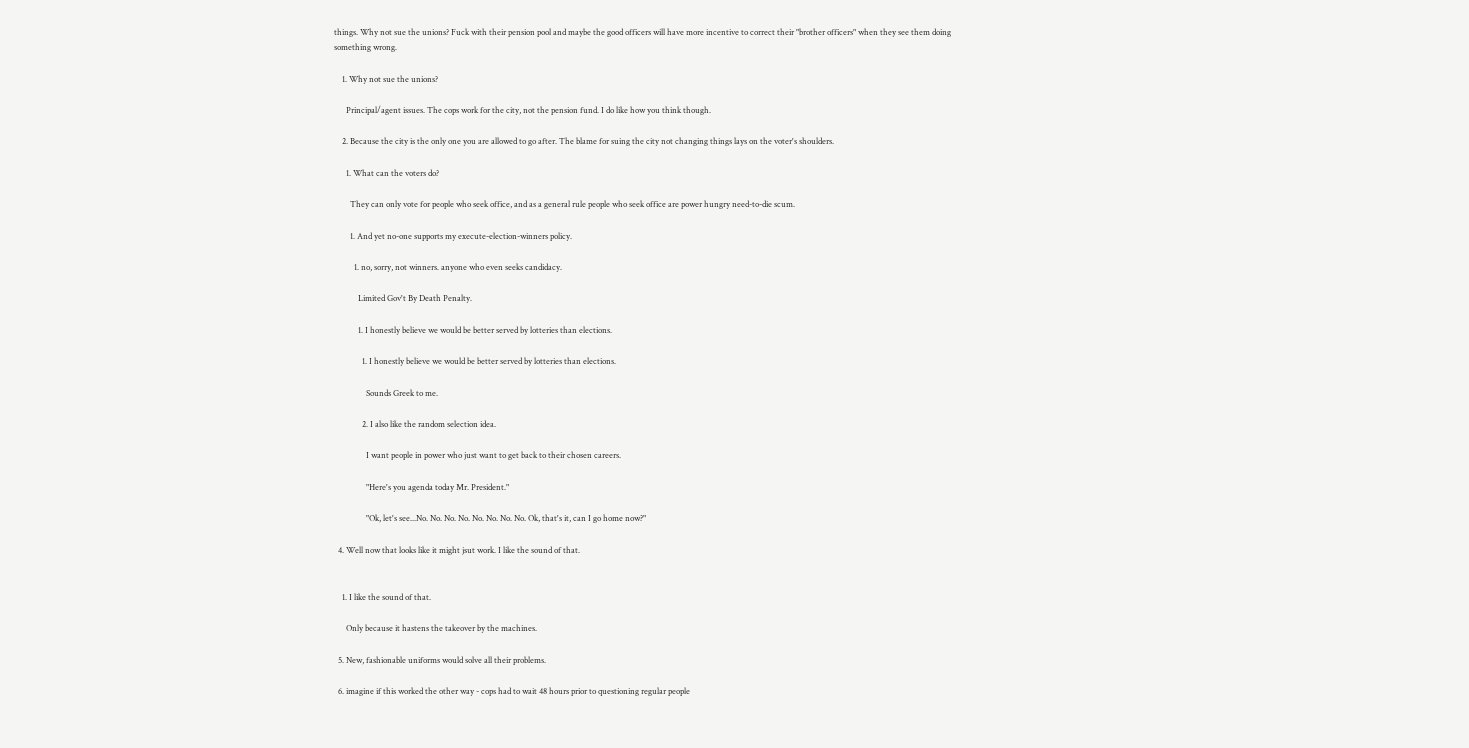things. Why not sue the unions? Fuck with their pension pool and maybe the good officers will have more incentive to correct their "brother officers" when they see them doing something wrong.

    1. Why not sue the unions?

      Principal/agent issues. The cops work for the city, not the pension fund. I do like how you think though.

    2. Because the city is the only one you are allowed to go after. The blame for suing the city not changing things lays on the voter's shoulders.

      1. What can the voters do?

        They can only vote for people who seek office, and as a general rule people who seek office are power hungry need-to-die scum.

        1. And yet no-one supports my execute-election-winners policy.

          1. no, sorry, not winners. anyone who even seeks candidacy.

            Limited Gov't By Death Penalty.

            1. I honestly believe we would be better served by lotteries than elections.

              1. I honestly believe we would be better served by lotteries than elections.

                Sounds Greek to me.

              2. I also like the random selection idea.

                I want people in power who just want to get back to their chosen careers.

                "Here's you agenda today Mr. President."

                "Ok, let's see...No. No. No. No. No. No. No. No. Ok, that's it, can I go home now?"

  4. Well now that looks like it might jsut work. I like the sound of that.


    1. I like the sound of that.

      Only because it hastens the takeover by the machines.

  5. New, fashionable uniforms would solve all their problems.

  6. imagine if this worked the other way - cops had to wait 48 hours prior to questioning regular people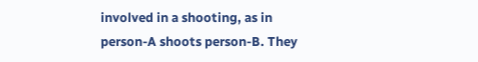involved in a shooting, as in person-A shoots person-B. They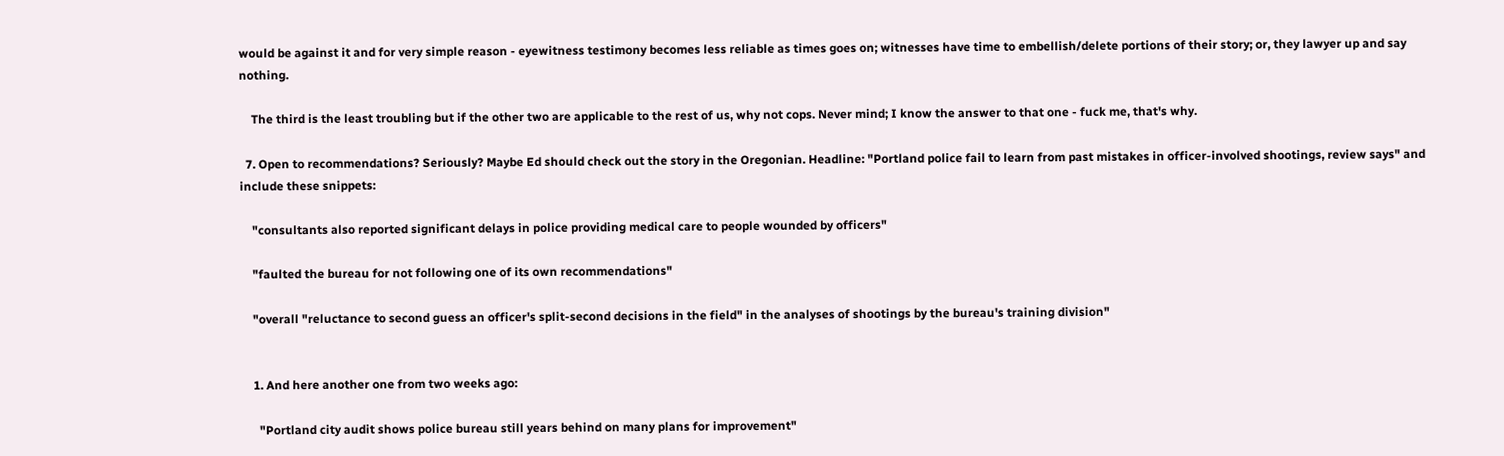would be against it and for very simple reason - eyewitness testimony becomes less reliable as times goes on; witnesses have time to embellish/delete portions of their story; or, they lawyer up and say nothing.

    The third is the least troubling but if the other two are applicable to the rest of us, why not cops. Never mind; I know the answer to that one - fuck me, that's why.

  7. Open to recommendations? Seriously? Maybe Ed should check out the story in the Oregonian. Headline: "Portland police fail to learn from past mistakes in officer-involved shootings, review says" and include these snippets:

    "consultants also reported significant delays in police providing medical care to people wounded by officers"

    "faulted the bureau for not following one of its own recommendations"

    "overall "reluctance to second guess an officer's split-second decisions in the field" in the analyses of shootings by the bureau's training division"


    1. And here another one from two weeks ago:

      "Portland city audit shows police bureau still years behind on many plans for improvement"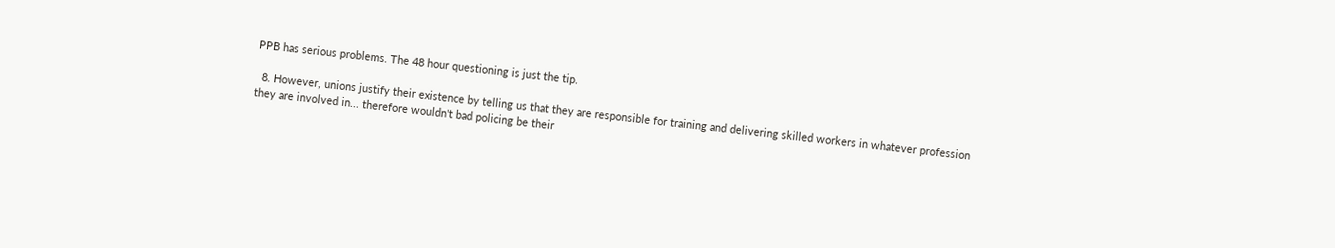PPB has serious problems. The 48 hour questioning is just the tip.

  8. However, unions justify their existence by telling us that they are responsible for training and delivering skilled workers in whatever profession they are involved in... therefore wouldn't bad policing be their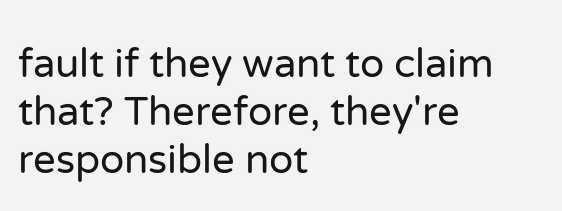fault if they want to claim that? Therefore, they're responsible not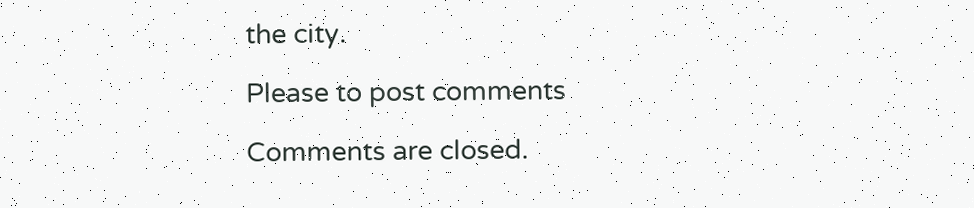the city.

Please to post comments

Comments are closed.